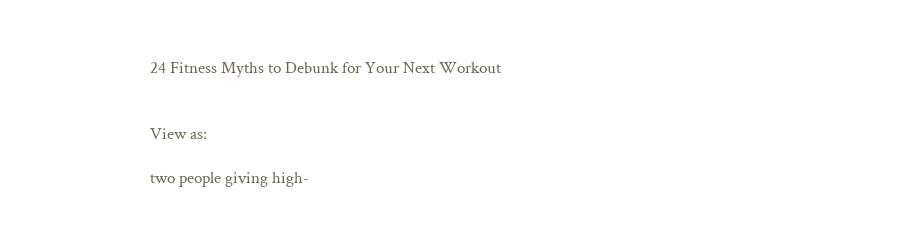24 Fitness Myths to Debunk for Your Next Workout


View as:

two people giving high-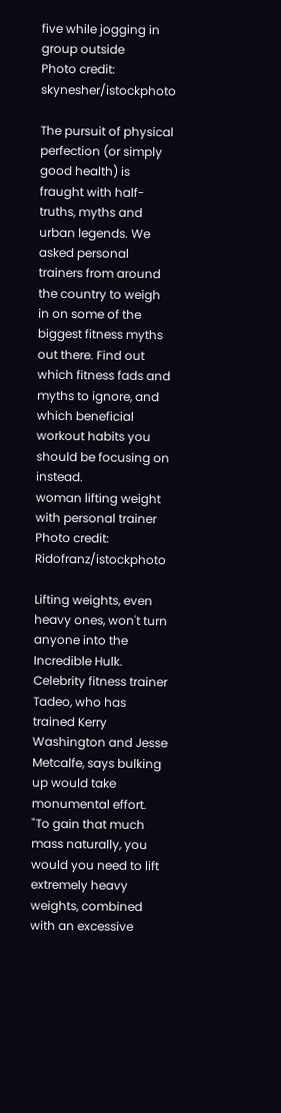five while jogging in group outside
Photo credit: skynesher/istockphoto

The pursuit of physical perfection (or simply good health) is fraught with half-truths, myths and urban legends. We asked personal trainers from around the country to weigh in on some of the biggest fitness myths out there. Find out which fitness fads and myths to ignore, and which beneficial workout habits you should be focusing on instead.
woman lifting weight with personal trainer
Photo credit: Ridofranz/istockphoto

Lifting weights, even heavy ones, won't turn anyone into the Incredible Hulk. Celebrity fitness trainer Tadeo, who has trained Kerry Washington and Jesse Metcalfe, says bulking up would take monumental effort. "To gain that much mass naturally, you would you need to lift extremely heavy weights, combined with an excessive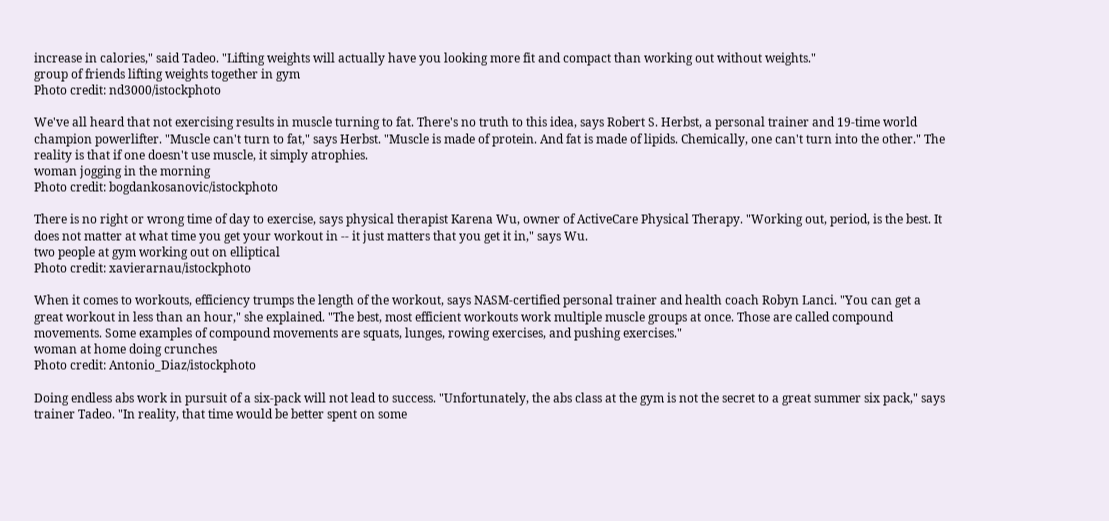increase in calories," said Tadeo. "Lifting weights will actually have you looking more fit and compact than working out without weights."
group of friends lifting weights together in gym
Photo credit: nd3000/istockphoto

We've all heard that not exercising results in muscle turning to fat. There's no truth to this idea, says Robert S. Herbst, a personal trainer and 19-time world champion powerlifter. "Muscle can't turn to fat," says Herbst. "Muscle is made of protein. And fat is made of lipids. Chemically, one can't turn into the other." The reality is that if one doesn't use muscle, it simply atrophies.
woman jogging in the morning
Photo credit: bogdankosanovic/istockphoto

There is no right or wrong time of day to exercise, says physical therapist Karena Wu, owner of ActiveCare Physical Therapy. "Working out, period, is the best. It does not matter at what time you get your workout in -- it just matters that you get it in," says Wu.
two people at gym working out on elliptical
Photo credit: xavierarnau/istockphoto

When it comes to workouts, efficiency trumps the length of the workout, says NASM-certified personal trainer and health coach Robyn Lanci. "You can get a great workout in less than an hour," she explained. "The best, most efficient workouts work multiple muscle groups at once. Those are called compound movements. Some examples of compound movements are squats, lunges, rowing exercises, and pushing exercises."
woman at home doing crunches
Photo credit: Antonio_Diaz/istockphoto

Doing endless abs work in pursuit of a six-pack will not lead to success. "Unfortunately, the abs class at the gym is not the secret to a great summer six pack," says trainer Tadeo. "In reality, that time would be better spent on some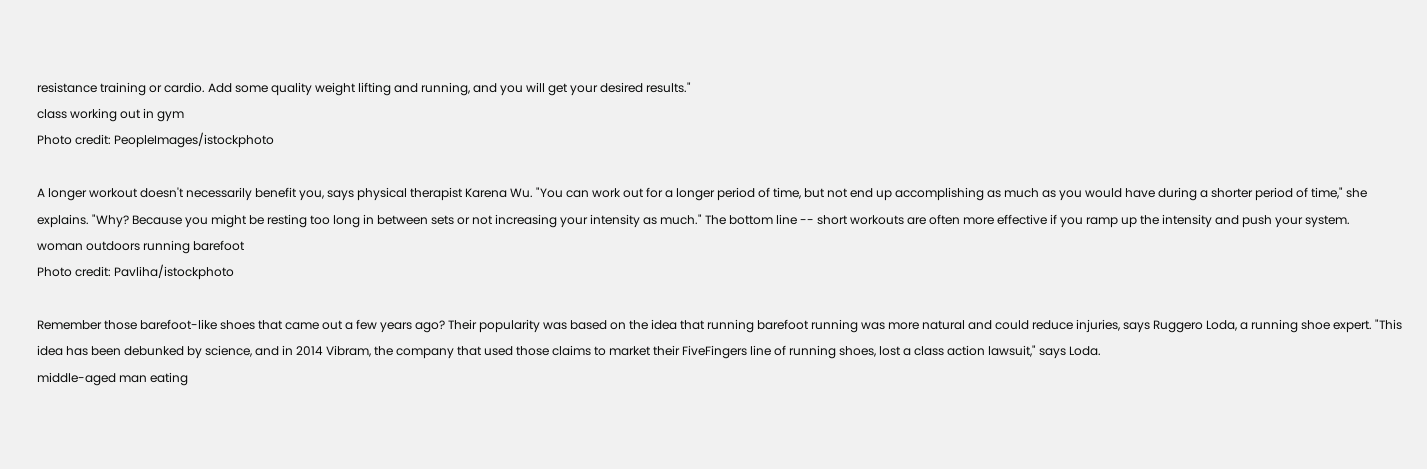resistance training or cardio. Add some quality weight lifting and running, and you will get your desired results."
class working out in gym
Photo credit: PeopleImages/istockphoto

A longer workout doesn't necessarily benefit you, says physical therapist Karena Wu. "You can work out for a longer period of time, but not end up accomplishing as much as you would have during a shorter period of time," she explains. "Why? Because you might be resting too long in between sets or not increasing your intensity as much." The bottom line -- short workouts are often more effective if you ramp up the intensity and push your system.
woman outdoors running barefoot
Photo credit: Pavliha/istockphoto

Remember those barefoot-like shoes that came out a few years ago? Their popularity was based on the idea that running barefoot running was more natural and could reduce injuries, says Ruggero Loda, a running shoe expert. "This idea has been debunked by science, and in 2014 Vibram, the company that used those claims to market their FiveFingers line of running shoes, lost a class action lawsuit," says Loda.
middle-aged man eating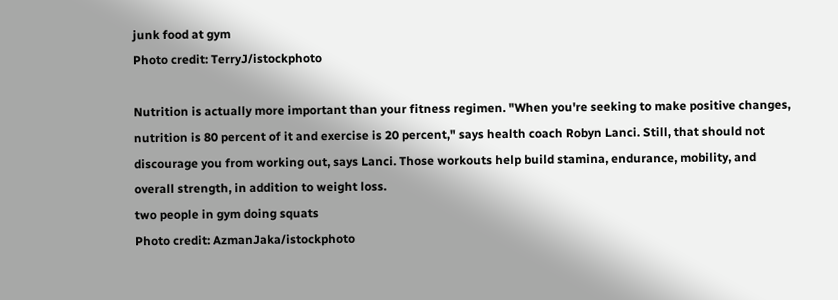junk food at gym
Photo credit: TerryJ/istockphoto

Nutrition is actually more important than your fitness regimen. "When you're seeking to make positive changes, nutrition is 80 percent of it and exercise is 20 percent," says health coach Robyn Lanci. Still, that should not discourage you from working out, says Lanci. Those workouts help build stamina, endurance, mobility, and overall strength, in addition to weight loss.
two people in gym doing squats
Photo credit: AzmanJaka/istockphoto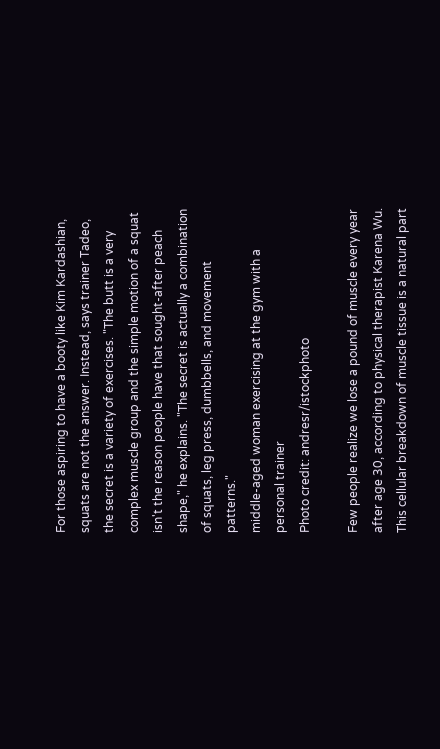For those aspiring to have a booty like Kim Kardashian, squats are not the answer. Instead, says trainer Tadeo, the secret is a variety of exercises. "The butt is a very complex muscle group and the simple motion of a squat isn't the reason people have that sought-after peach shape," he explains. "The secret is actually a combination of squats, leg press, dumbbells, and movement patterns."
middle-aged woman exercising at the gym with a personal trainer
Photo credit: andresr/istockphoto

Few people realize we lose a pound of muscle every year after age 30, according to physical therapist Karena Wu. This cellular breakdown of muscle tissue is a natural part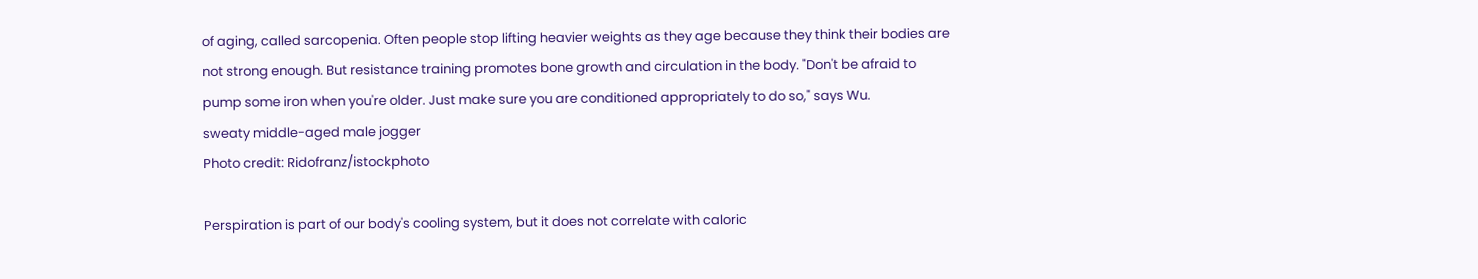of aging, called sarcopenia. Often people stop lifting heavier weights as they age because they think their bodies are not strong enough. But resistance training promotes bone growth and circulation in the body. "Don't be afraid to pump some iron when you're older. Just make sure you are conditioned appropriately to do so," says Wu.
sweaty middle-aged male jogger
Photo credit: Ridofranz/istockphoto

Perspiration is part of our body's cooling system, but it does not correlate with caloric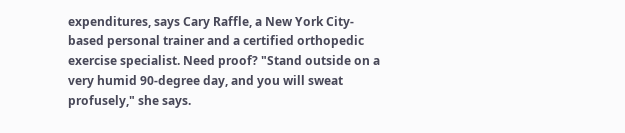expenditures, says Cary Raffle, a New York City-based personal trainer and a certified orthopedic exercise specialist. Need proof? "Stand outside on a very humid 90-degree day, and you will sweat profusely," she says.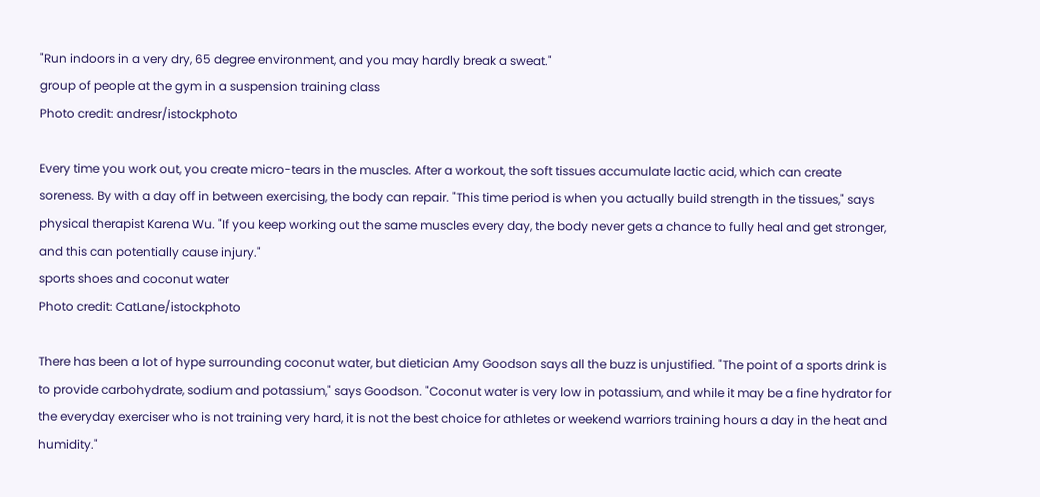"Run indoors in a very dry, 65 degree environment, and you may hardly break a sweat."
group of people at the gym in a suspension training class
Photo credit: andresr/istockphoto

Every time you work out, you create micro-tears in the muscles. After a workout, the soft tissues accumulate lactic acid, which can create soreness. By with a day off in between exercising, the body can repair. "This time period is when you actually build strength in the tissues," says physical therapist Karena Wu. "If you keep working out the same muscles every day, the body never gets a chance to fully heal and get stronger, and this can potentially cause injury."
sports shoes and coconut water
Photo credit: CatLane/istockphoto

There has been a lot of hype surrounding coconut water, but dietician Amy Goodson says all the buzz is unjustified. "The point of a sports drink is to provide carbohydrate, sodium and potassium," says Goodson. "Coconut water is very low in potassium, and while it may be a fine hydrator for the everyday exerciser who is not training very hard, it is not the best choice for athletes or weekend warriors training hours a day in the heat and humidity."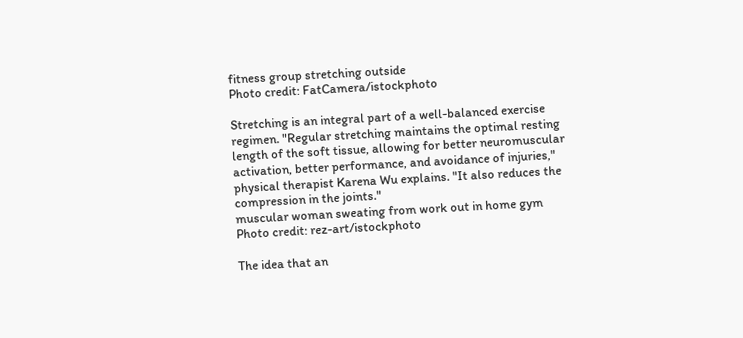fitness group stretching outside
Photo credit: FatCamera/istockphoto

Stretching is an integral part of a well-balanced exercise regimen. "Regular stretching maintains the optimal resting length of the soft tissue, allowing for better neuromuscular activation, better performance, and avoidance of injuries," physical therapist Karena Wu explains. "It also reduces the compression in the joints."
muscular woman sweating from work out in home gym
Photo credit: rez-art/istockphoto

The idea that an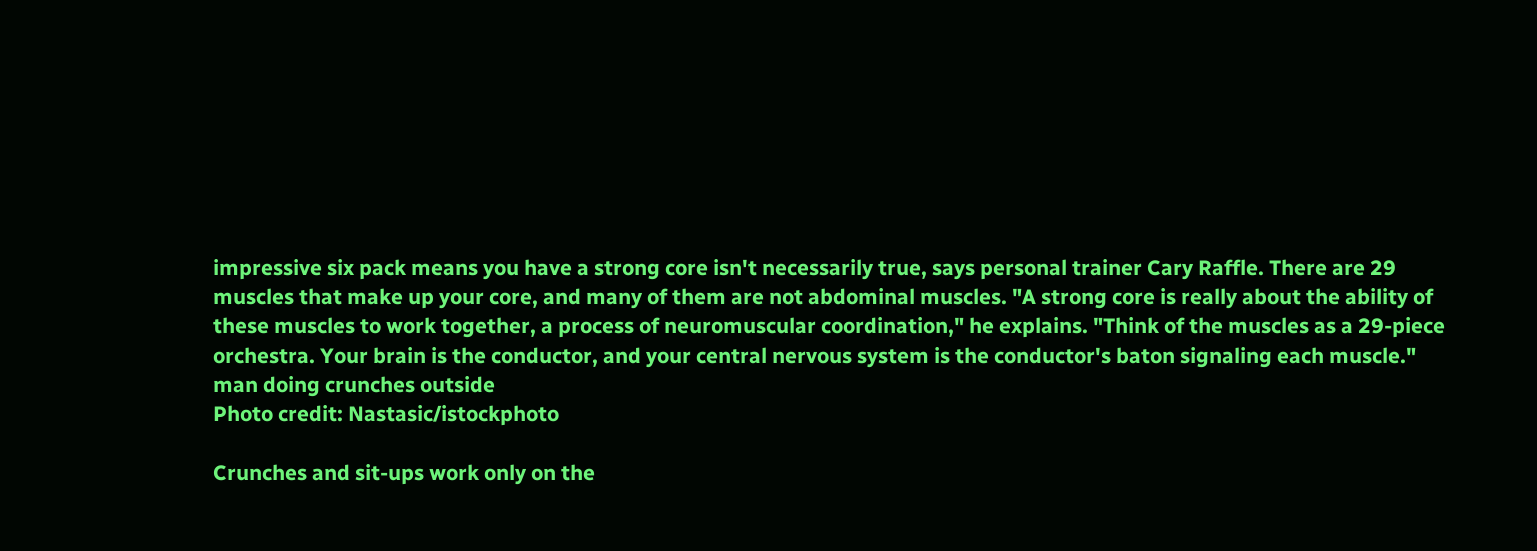impressive six pack means you have a strong core isn't necessarily true, says personal trainer Cary Raffle. There are 29 muscles that make up your core, and many of them are not abdominal muscles. "A strong core is really about the ability of these muscles to work together, a process of neuromuscular coordination," he explains. "Think of the muscles as a 29-piece orchestra. Your brain is the conductor, and your central nervous system is the conductor's baton signaling each muscle."
man doing crunches outside
Photo credit: Nastasic/istockphoto

Crunches and sit-ups work only on the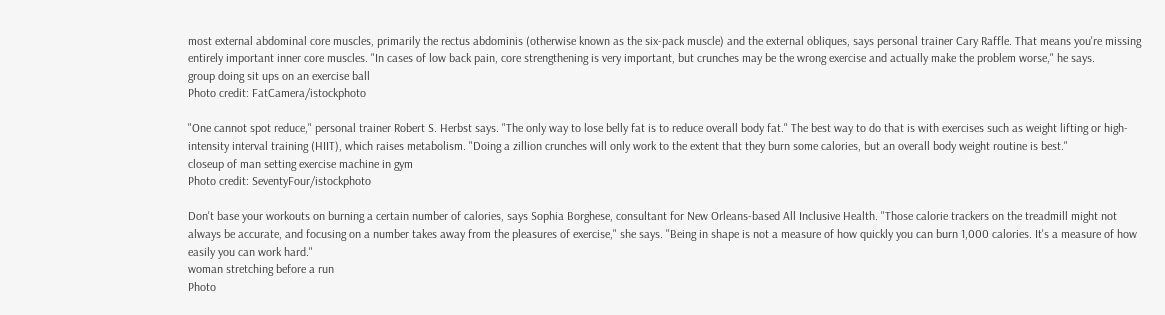most external abdominal core muscles, primarily the rectus abdominis (otherwise known as the six-pack muscle) and the external obliques, says personal trainer Cary Raffle. That means you're missing entirely important inner core muscles. "In cases of low back pain, core strengthening is very important, but crunches may be the wrong exercise and actually make the problem worse," he says.
group doing sit ups on an exercise ball
Photo credit: FatCamera/istockphoto

"One cannot spot reduce," personal trainer Robert S. Herbst says. "The only way to lose belly fat is to reduce overall body fat." The best way to do that is with exercises such as weight lifting or high-intensity interval training (HIIT), which raises metabolism. "Doing a zillion crunches will only work to the extent that they burn some calories, but an overall body weight routine is best."
closeup of man setting exercise machine in gym
Photo credit: SeventyFour/istockphoto

Don't base your workouts on burning a certain number of calories, says Sophia Borghese, consultant for New Orleans-based All Inclusive Health. "Those calorie trackers on the treadmill might not always be accurate, and focusing on a number takes away from the pleasures of exercise," she says. "Being in shape is not a measure of how quickly you can burn 1,000 calories. It's a measure of how easily you can work hard."
woman stretching before a run
Photo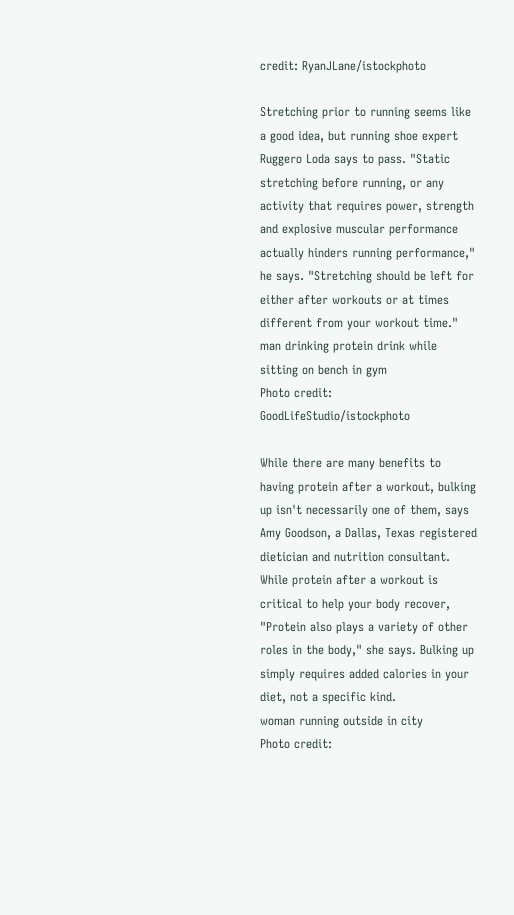credit: RyanJLane/istockphoto

Stretching prior to running seems like a good idea, but running shoe expert Ruggero Loda says to pass. "Static stretching before running, or any activity that requires power, strength and explosive muscular performance actually hinders running performance," he says. "Stretching should be left for either after workouts or at times different from your workout time."
man drinking protein drink while sitting on bench in gym
Photo credit: GoodLifeStudio/istockphoto

While there are many benefits to having protein after a workout, bulking up isn't necessarily one of them, says Amy Goodson, a Dallas, Texas registered dietician and nutrition consultant. While protein after a workout is critical to help your body recover, "Protein also plays a variety of other roles in the body," she says. Bulking up simply requires added calories in your diet, not a specific kind.
woman running outside in city
Photo credit: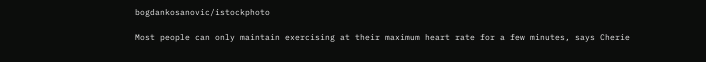bogdankosanovic/istockphoto

Most people can only maintain exercising at their maximum heart rate for a few minutes, says Cherie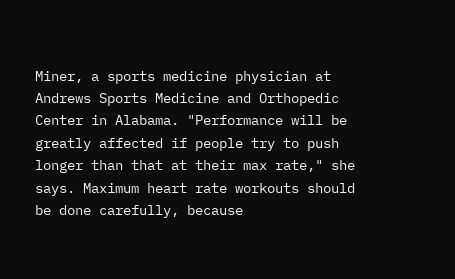Miner, a sports medicine physician at Andrews Sports Medicine and Orthopedic Center in Alabama. "Performance will be greatly affected if people try to push longer than that at their max rate," she says. Maximum heart rate workouts should be done carefully, because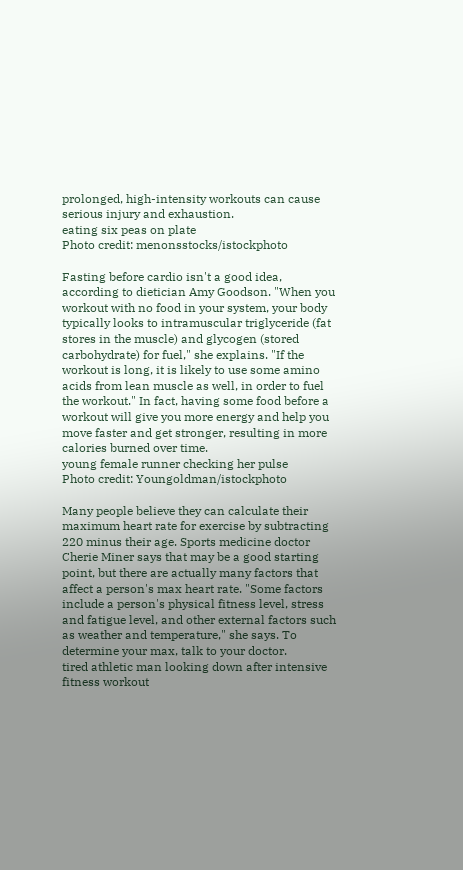prolonged, high-intensity workouts can cause serious injury and exhaustion.
eating six peas on plate
Photo credit: menonsstocks/istockphoto

Fasting before cardio isn't a good idea, according to dietician Amy Goodson. "When you workout with no food in your system, your body typically looks to intramuscular triglyceride (fat stores in the muscle) and glycogen (stored carbohydrate) for fuel," she explains. "If the workout is long, it is likely to use some amino acids from lean muscle as well, in order to fuel the workout." In fact, having some food before a workout will give you more energy and help you move faster and get stronger, resulting in more calories burned over time.
young female runner checking her pulse
Photo credit: Youngoldman/istockphoto

Many people believe they can calculate their maximum heart rate for exercise by subtracting 220 minus their age. Sports medicine doctor Cherie Miner says that may be a good starting point, but there are actually many factors that affect a person's max heart rate. "Some factors include a person's physical fitness level, stress and fatigue level, and other external factors such as weather and temperature," she says. To determine your max, talk to your doctor.
tired athletic man looking down after intensive fitness workout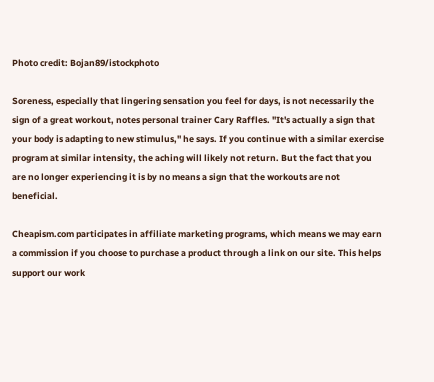Photo credit: Bojan89/istockphoto

Soreness, especially that lingering sensation you feel for days, is not necessarily the sign of a great workout, notes personal trainer Cary Raffles. "It's actually a sign that your body is adapting to new stimulus," he says. If you continue with a similar exercise program at similar intensity, the aching will likely not return. But the fact that you are no longer experiencing it is by no means a sign that the workouts are not beneficial.

Cheapism.com participates in affiliate marketing programs, which means we may earn a commission if you choose to purchase a product through a link on our site. This helps support our work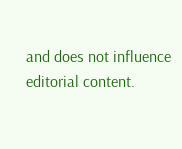and does not influence editorial content.